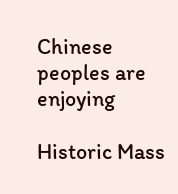Chinese peoples are enjoying

Historic Mass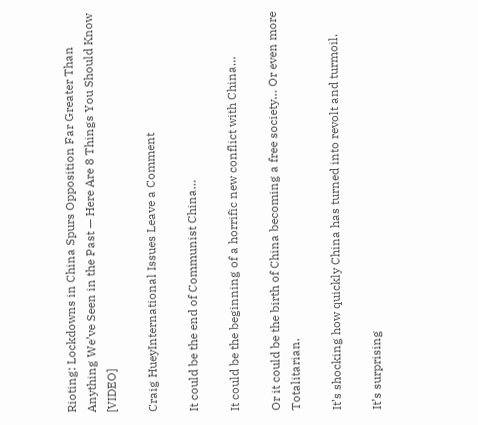Rioting: Lockdowns in China Spurs Opposition Far Greater Than Anything We’ve Seen in the Past — Here Are 8 Things You Should Know [VIDEO]

Craig HueyInternational Issues Leave a Comment

It could be the end of Communist China…

It could be the beginning of a horrific new conflict with China…

Or it could be the birth of China becoming a free society… Or even more Totalitarian.

It’s shocking how quickly China has turned into revolt and turmoil.

It’s surprising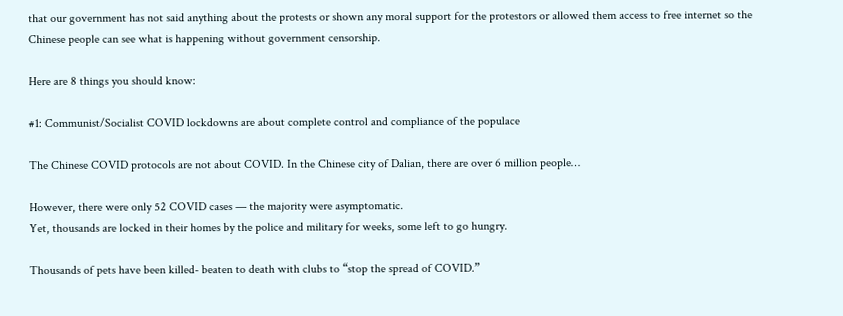that our government has not said anything about the protests or shown any moral support for the protestors or allowed them access to free internet so the Chinese people can see what is happening without government censorship.

Here are 8 things you should know:

#1: Communist/Socialist COVID lockdowns are about complete control and compliance of the populace

The Chinese COVID protocols are not about COVID. In the Chinese city of Dalian, there are over 6 million people…

However, there were only 52 COVID cases — the majority were asymptomatic.
Yet, thousands are locked in their homes by the police and military for weeks, some left to go hungry.

Thousands of pets have been killed- beaten to death with clubs to “stop the spread of COVID.”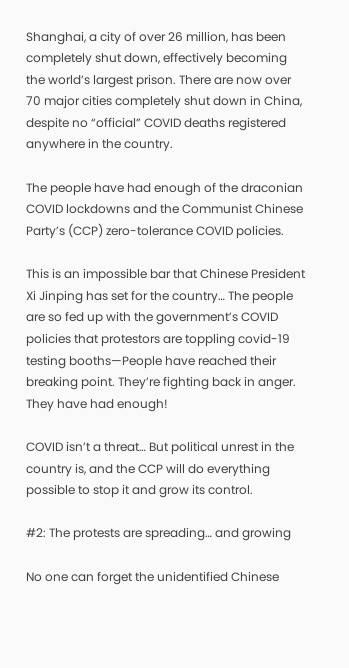Shanghai, a city of over 26 million, has been completely shut down, effectively becoming the world’s largest prison. There are now over 70 major cities completely shut down in China, despite no “official” COVID deaths registered anywhere in the country.

The people have had enough of the draconian COVID lockdowns and the Communist Chinese Party’s (CCP) zero-tolerance COVID policies.

This is an impossible bar that Chinese President Xi Jinping has set for the country… The people are so fed up with the government’s COVID policies that protestors are toppling covid-19 testing booths—People have reached their breaking point. They’re fighting back in anger. They have had enough!

COVID isn’t a threat… But political unrest in the country is, and the CCP will do everything possible to stop it and grow its control.

#2: The protests are spreading… and growing

No one can forget the unidentified Chinese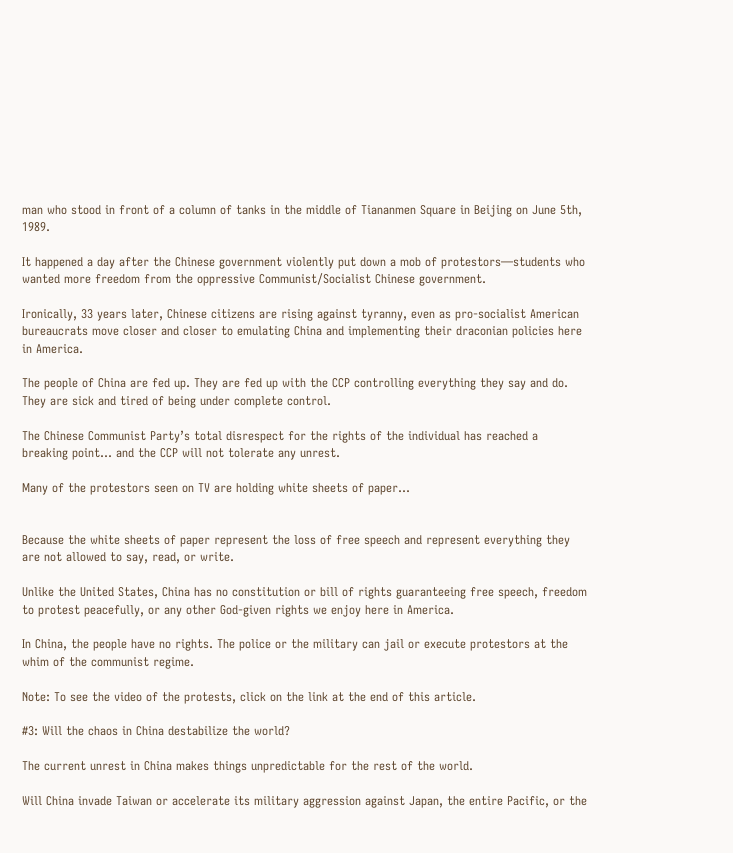man who stood in front of a column of tanks in the middle of Tiananmen Square in Beijing on June 5th, 1989.

It happened a day after the Chinese government violently put down a mob of protestors—students who wanted more freedom from the oppressive Communist/Socialist Chinese government.

Ironically, 33 years later, Chinese citizens are rising against tyranny, even as pro-socialist American bureaucrats move closer and closer to emulating China and implementing their draconian policies here in America.

The people of China are fed up. They are fed up with the CCP controlling everything they say and do. They are sick and tired of being under complete control.

The Chinese Communist Party’s total disrespect for the rights of the individual has reached a breaking point… and the CCP will not tolerate any unrest.

Many of the protestors seen on TV are holding white sheets of paper…


Because the white sheets of paper represent the loss of free speech and represent everything they are not allowed to say, read, or write.

Unlike the United States, China has no constitution or bill of rights guaranteeing free speech, freedom to protest peacefully, or any other God-given rights we enjoy here in America.

In China, the people have no rights. The police or the military can jail or execute protestors at the whim of the communist regime.

Note: To see the video of the protests, click on the link at the end of this article.

#3: Will the chaos in China destabilize the world?

The current unrest in China makes things unpredictable for the rest of the world.

Will China invade Taiwan or accelerate its military aggression against Japan, the entire Pacific, or the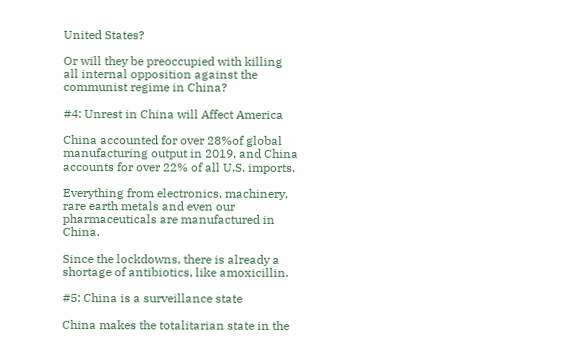United States?

Or will they be preoccupied with killing all internal opposition against the communist regime in China?

#4: Unrest in China will Affect America

China accounted for over 28%of global manufacturing output in 2019, and China accounts for over 22% of all U.S. imports.

Everything from electronics, machinery, rare earth metals and even our pharmaceuticals are manufactured in China.

Since the lockdowns, there is already a shortage of antibiotics, like amoxicillin.

#5: China is a surveillance state

China makes the totalitarian state in the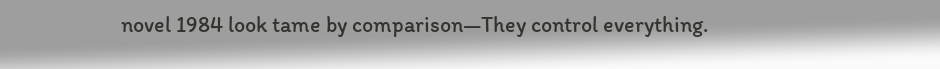novel 1984 look tame by comparison—They control everything.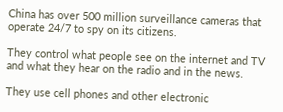China has over 500 million surveillance cameras that operate 24/7 to spy on its citizens.

They control what people see on the internet and TV and what they hear on the radio and in the news.

They use cell phones and other electronic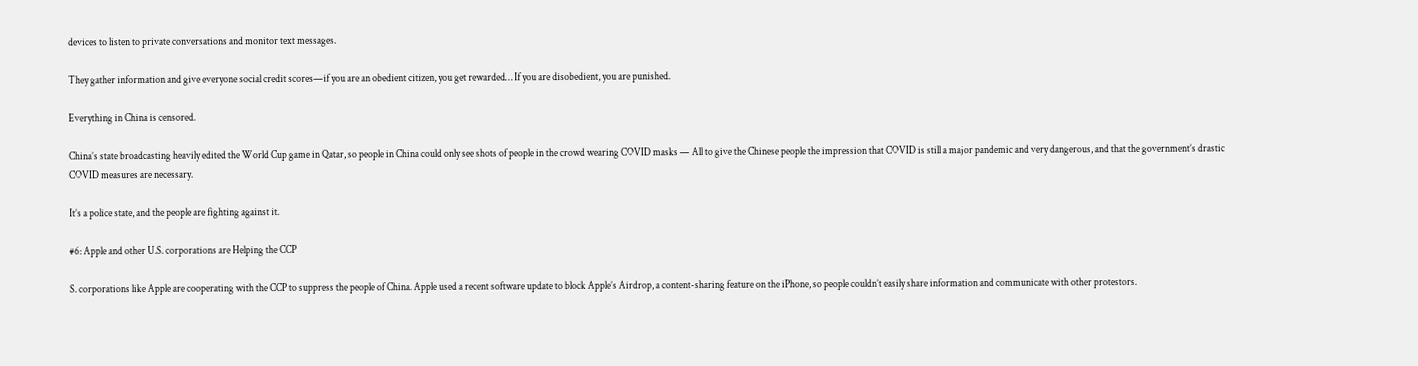devices to listen to private conversations and monitor text messages.

They gather information and give everyone social credit scores—if you are an obedient citizen, you get rewarded… If you are disobedient, you are punished.

Everything in China is censored.

China’s state broadcasting heavily edited the World Cup game in Qatar, so people in China could only see shots of people in the crowd wearing COVID masks — All to give the Chinese people the impression that COVID is still a major pandemic and very dangerous, and that the government’s drastic COVID measures are necessary.

It’s a police state, and the people are fighting against it.

#6: Apple and other U.S. corporations are Helping the CCP

S. corporations like Apple are cooperating with the CCP to suppress the people of China. Apple used a recent software update to block Apple’s Airdrop, a content-sharing feature on the iPhone, so people couldn’t easily share information and communicate with other protestors.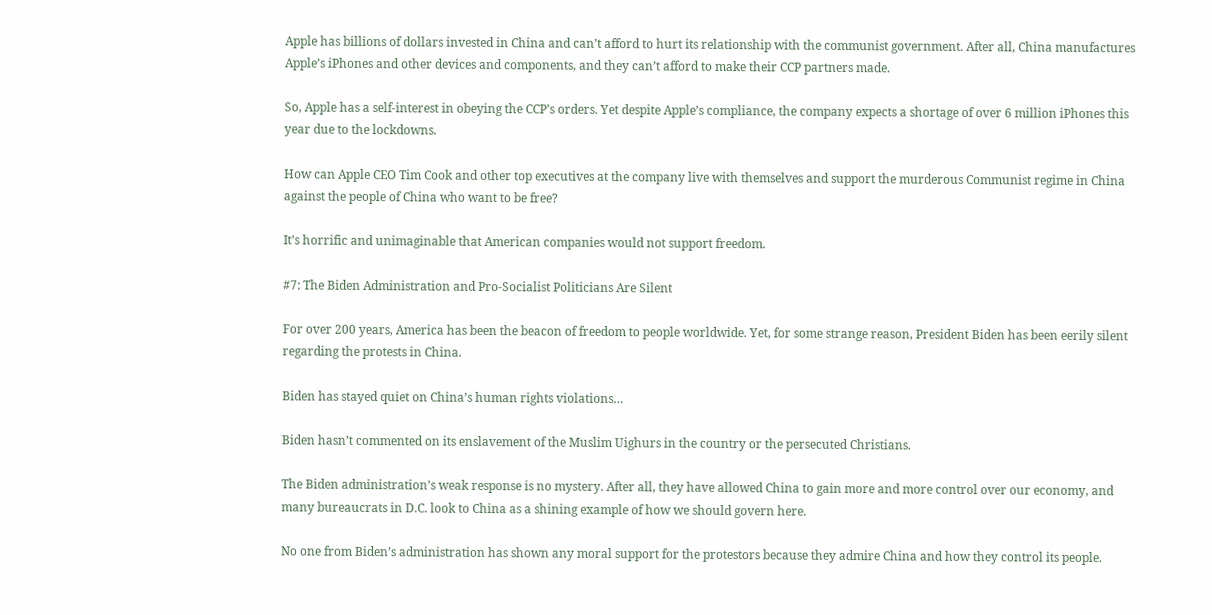Apple has billions of dollars invested in China and can’t afford to hurt its relationship with the communist government. After all, China manufactures Apple’s iPhones and other devices and components, and they can’t afford to make their CCP partners made.

So, Apple has a self-interest in obeying the CCP’s orders. Yet despite Apple’s compliance, the company expects a shortage of over 6 million iPhones this year due to the lockdowns.

How can Apple CEO Tim Cook and other top executives at the company live with themselves and support the murderous Communist regime in China against the people of China who want to be free?

It’s horrific and unimaginable that American companies would not support freedom.

#7: The Biden Administration and Pro-Socialist Politicians Are Silent

For over 200 years, America has been the beacon of freedom to people worldwide. Yet, for some strange reason, President Biden has been eerily silent regarding the protests in China.

Biden has stayed quiet on China’s human rights violations…

Biden hasn’t commented on its enslavement of the Muslim Uighurs in the country or the persecuted Christians.

The Biden administration’s weak response is no mystery. After all, they have allowed China to gain more and more control over our economy, and many bureaucrats in D.C. look to China as a shining example of how we should govern here.

No one from Biden’s administration has shown any moral support for the protestors because they admire China and how they control its people.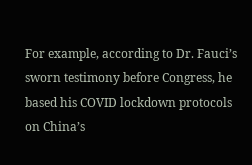For example, according to Dr. Fauci’s sworn testimony before Congress, he based his COVID lockdown protocols on China’s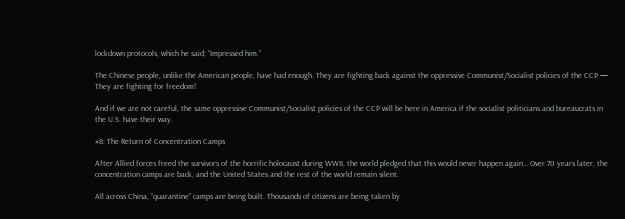lockdown protocols, which he said; “Impressed him.”

The Chinese people, unlike the American people, have had enough. They are fighting back against the oppressive Communist/Socialist policies of the CCP — They are fighting for freedom!

And if we are not careful, the same oppressive Communist/Socialist policies of the CCP will be here in America if the socialist politicians and bureaucrats in the U.S. have their way.

#8: The Return of Concentration Camps

After Allied forces freed the survivors of the horrific holocaust during WWII, the world pledged that this would never happen again… Over 70 years later, the concentration camps are back, and the United States and the rest of the world remain silent.

All across China, “quarantine” camps are being built. Thousands of citizens are being taken by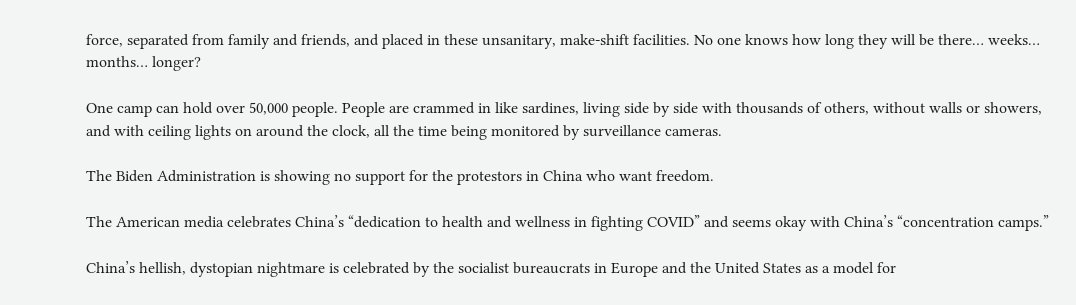force, separated from family and friends, and placed in these unsanitary, make-shift facilities. No one knows how long they will be there… weeks… months… longer?

One camp can hold over 50,000 people. People are crammed in like sardines, living side by side with thousands of others, without walls or showers, and with ceiling lights on around the clock, all the time being monitored by surveillance cameras.

The Biden Administration is showing no support for the protestors in China who want freedom.

The American media celebrates China’s “dedication to health and wellness in fighting COVID” and seems okay with China’s “concentration camps.”

China’s hellish, dystopian nightmare is celebrated by the socialist bureaucrats in Europe and the United States as a model for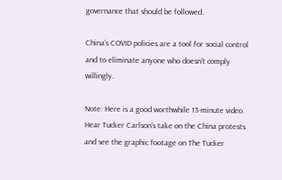governance that should be followed.

China’s COVID policies are a tool for social control and to eliminate anyone who doesn’t comply willingly.

Note: Here is a good worthwhile 13-minute video. Hear Tucker Carlson’s take on the China protests and see the graphic footage on The Tucker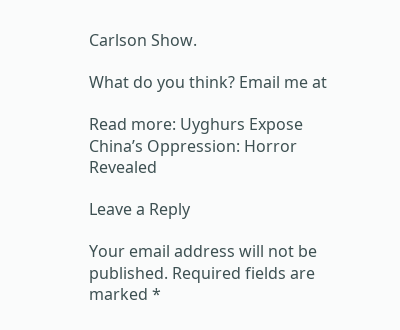Carlson Show.

What do you think? Email me at

Read more: Uyghurs Expose China’s Oppression: Horror Revealed

Leave a Reply

Your email address will not be published. Required fields are marked *